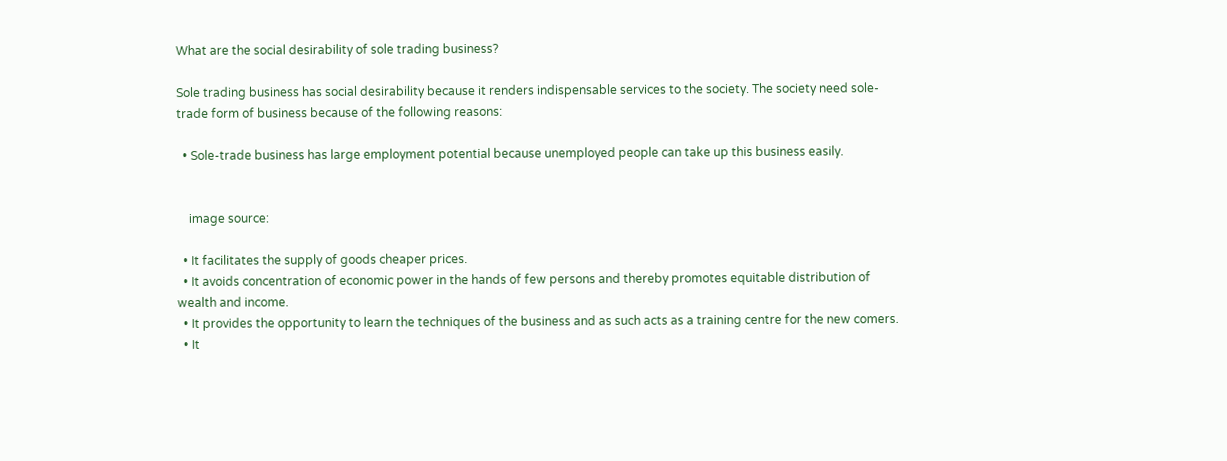What are the social desirability of sole trading business?

Sole trading business has social desirability because it renders indispensable services to the society. The society need sole-trade form of business because of the following reasons:

  • Sole-trade business has large employment potential because unemployed people can take up this business easily.


    image source:

  • It facilitates the supply of goods cheaper prices.
  • It avoids concentration of economic power in the hands of few persons and thereby promotes equitable distribution of wealth and income.
  • It provides the opportunity to learn the techniques of the business and as such acts as a training centre for the new comers.
  • It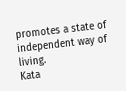promotes a state of independent way of living.
Kata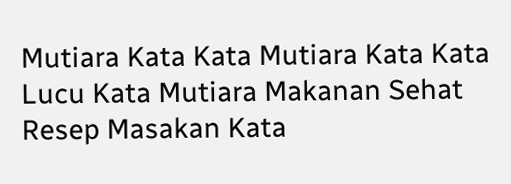Mutiara Kata Kata Mutiara Kata Kata Lucu Kata Mutiara Makanan Sehat Resep Masakan Kata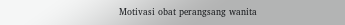Motivasi obat perangsang wanita